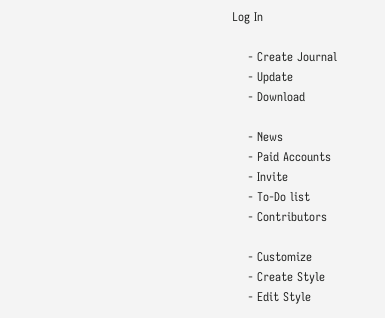Log In

    - Create Journal
    - Update
    - Download

    - News
    - Paid Accounts
    - Invite
    - To-Do list
    - Contributors

    - Customize
    - Create Style
    - Edit Style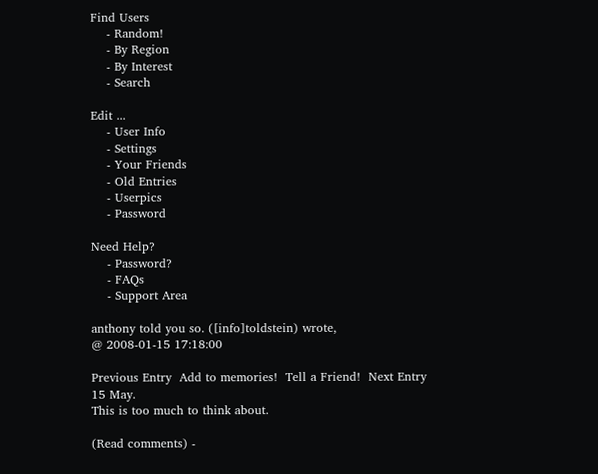Find Users
    - Random!
    - By Region
    - By Interest
    - Search

Edit ...
    - User Info
    - Settings
    - Your Friends
    - Old Entries
    - Userpics
    - Password

Need Help?
    - Password?
    - FAQs
    - Support Area

anthony told you so. ([info]toldstein) wrote,
@ 2008-01-15 17:18:00

Previous Entry  Add to memories!  Tell a Friend!  Next Entry
15 May.
This is too much to think about.

(Read comments) -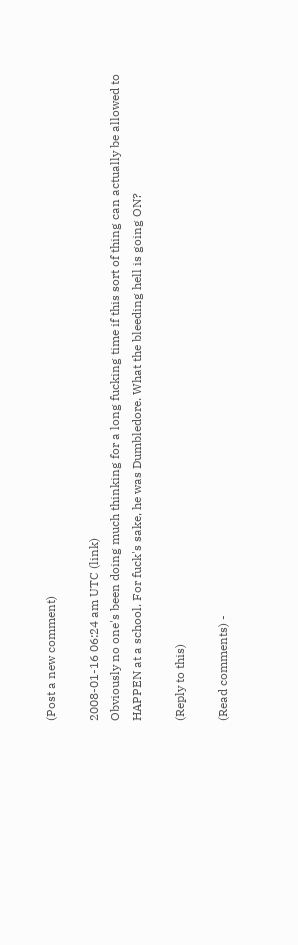(Post a new comment)

2008-01-16 06:24 am UTC (link)
Obviously no one's been doing much thinking for a long fucking time if this sort of thing can actually be allowed to HAPPEN at a school. For fuck's sake, he was Dumbledore. What the bleeding hell is going ON?

(Reply to this)

(Read comments) -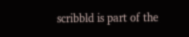scribbld is part of the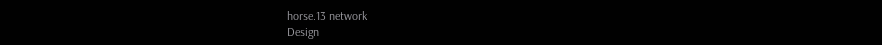horse.13 network
Design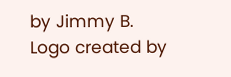by Jimmy B.
Logo created by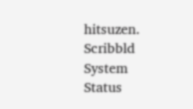hitsuzen.
Scribbld System Status